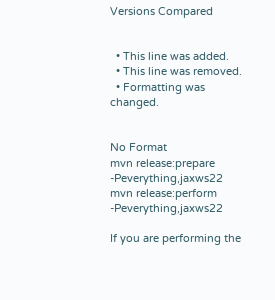Versions Compared


  • This line was added.
  • This line was removed.
  • Formatting was changed.


No Format
mvn release:prepare -Peverything,jaxws22
mvn release:perform -Peverything,jaxws22

If you are performing the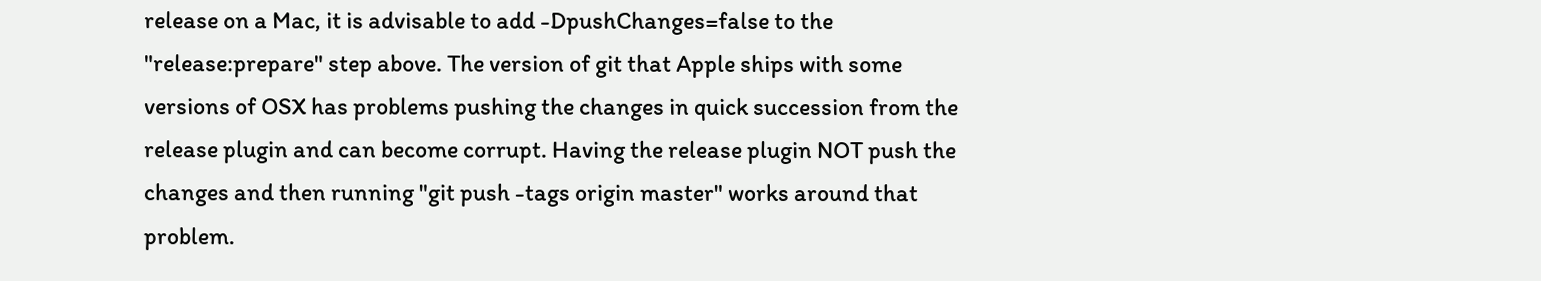release on a Mac, it is advisable to add -DpushChanges=false to the "release:prepare" step above. The version of git that Apple ships with some versions of OSX has problems pushing the changes in quick succession from the release plugin and can become corrupt. Having the release plugin NOT push the changes and then running "git push -tags origin master" works around that problem.